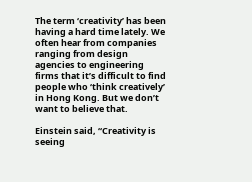The term ‘creativity’ has been having a hard time lately. We often hear from companies ranging from design agencies to engineering firms that it’s difficult to find people who ‘think creatively’ in Hong Kong. But we don’t want to believe that.

Einstein said, “Creativity is seeing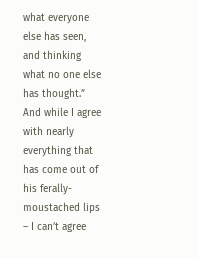what everyone else has seen, and thinking what no one else has thought.” And while I agree with nearly everything that has come out of his ferally-moustached lips – I can’t agree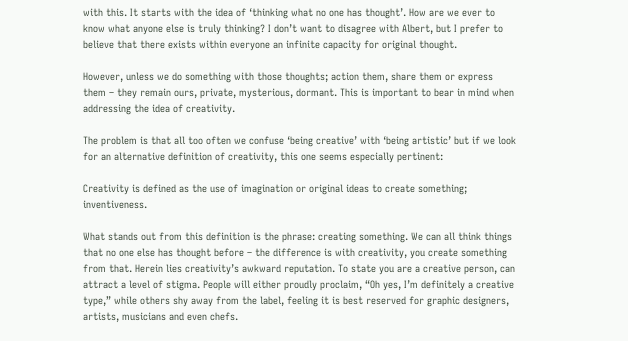with this. It starts with the idea of ‘thinking what no one has thought’. How are we ever to know what anyone else is truly thinking? I don’t want to disagree with Albert, but I prefer to believe that there exists within everyone an infinite capacity for original thought.

However, unless we do something with those thoughts; action them, share them or express them – they remain ours, private, mysterious, dormant. This is important to bear in mind when addressing the idea of creativity.

The problem is that all too often we confuse ‘being creative’ with ‘being artistic’ but if we look for an alternative definition of creativity, this one seems especially pertinent:

Creativity is defined as the use of imagination or original ideas to create something; inventiveness.

What stands out from this definition is the phrase: creating something. We can all think things that no one else has thought before – the difference is with creativity, you create something from that. Herein lies creativity’s awkward reputation. To state you are a creative person, can attract a level of stigma. People will either proudly proclaim, “Oh yes, I’m definitely a creative type,” while others shy away from the label, feeling it is best reserved for graphic designers, artists, musicians and even chefs.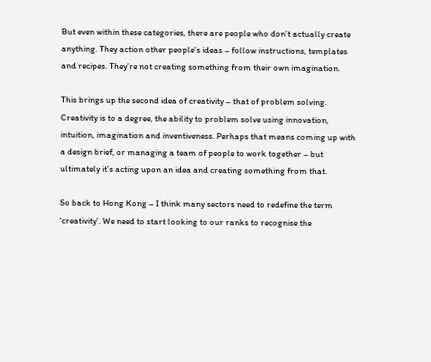But even within these categories, there are people who don’t actually create anything. They action other people’s ideas – follow instructions, templates and recipes. They’re not creating something from their own imagination.

This brings up the second idea of creativity – that of problem solving. Creativity is to a degree, the ability to problem solve using innovation, intuition, imagination and inventiveness. Perhaps that means coming up with a design brief, or managing a team of people to work together – but ultimately it’s acting upon an idea and creating something from that.

So back to Hong Kong – I think many sectors need to redefine the term ‘creativity’. We need to start looking to our ranks to recognise the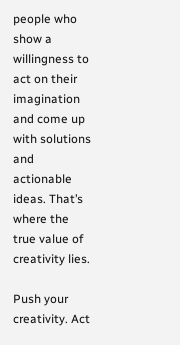people who show a willingness to act on their imagination and come up with solutions and actionable ideas. That’s where the true value of creativity lies.

Push your creativity. Act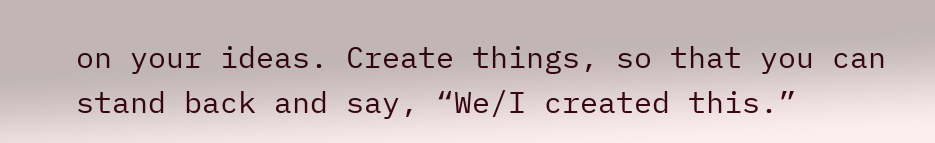on your ideas. Create things, so that you can stand back and say, “We/I created this.”